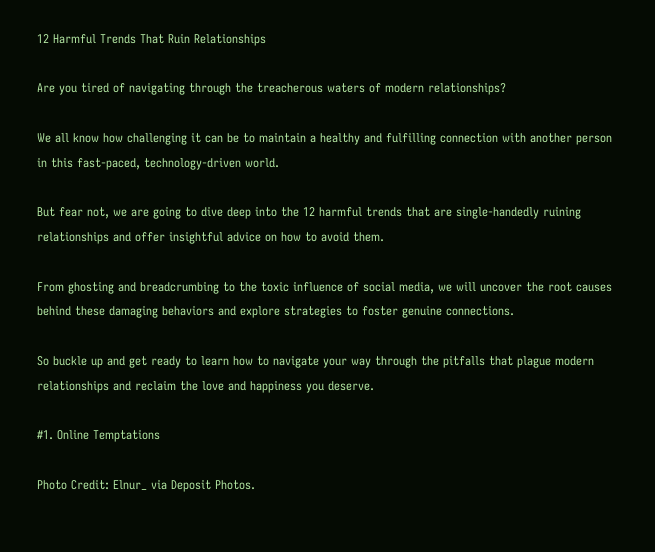12 Harmful Trends That Ruin Relationships

Are you tired of navigating through the treacherous waters of modern relationships?

We all know how challenging it can be to maintain a healthy and fulfilling connection with another person in this fast-paced, technology-driven world.

But fear not, we are going to dive deep into the 12 harmful trends that are single-handedly ruining relationships and offer insightful advice on how to avoid them.

From ghosting and breadcrumbing to the toxic influence of social media, we will uncover the root causes behind these damaging behaviors and explore strategies to foster genuine connections.

So buckle up and get ready to learn how to navigate your way through the pitfalls that plague modern relationships and reclaim the love and happiness you deserve.

#1. Online Temptations

Photo Credit: Elnur_ via Deposit Photos.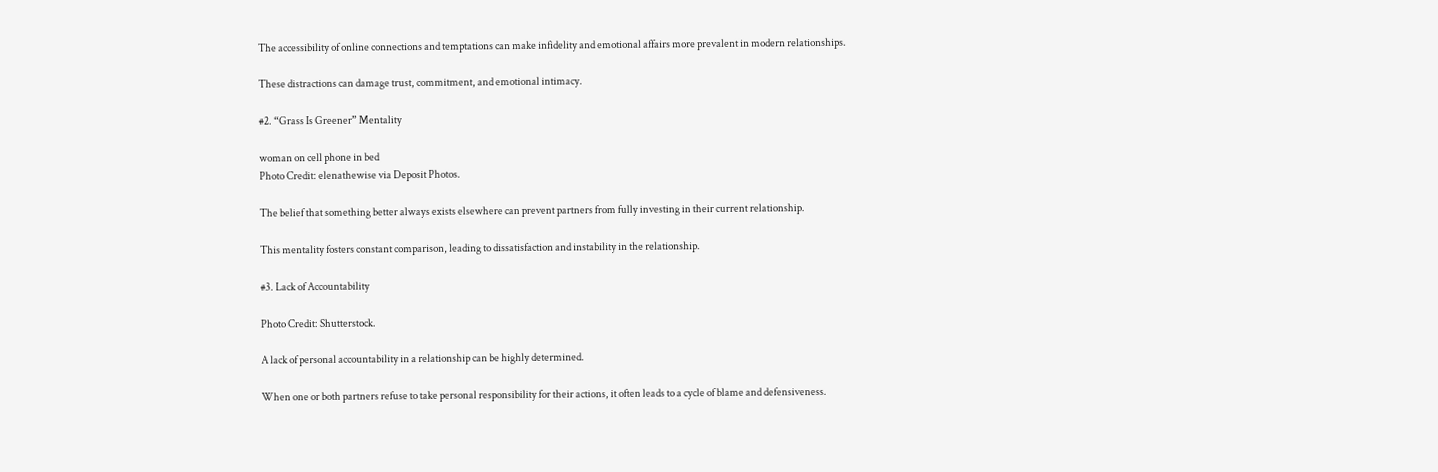The accessibility of online connections and temptations can make infidelity and emotional affairs more prevalent in modern relationships.

These distractions can damage trust, commitment, and emotional intimacy.

#2. “Grass Is Greener” Mentality

woman on cell phone in bed
Photo Credit: elenathewise via Deposit Photos.

The belief that something better always exists elsewhere can prevent partners from fully investing in their current relationship.

This mentality fosters constant comparison, leading to dissatisfaction and instability in the relationship.

#3. Lack of Accountability

Photo Credit: Shutterstock.

A lack of personal accountability in a relationship can be highly determined.

When one or both partners refuse to take personal responsibility for their actions, it often leads to a cycle of blame and defensiveness.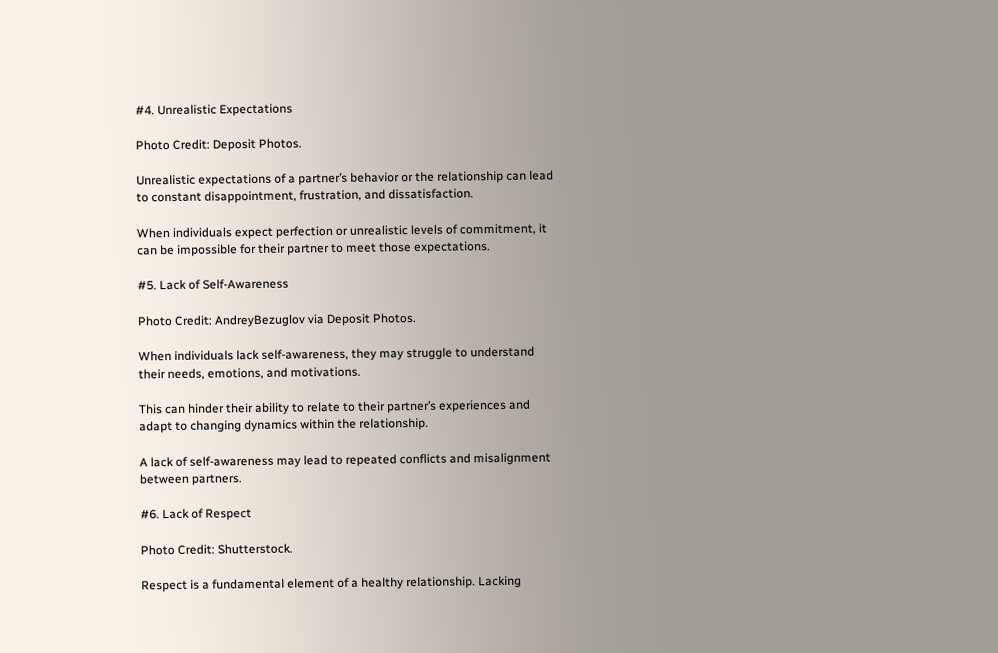#4. Unrealistic Expectations

Photo Credit: Deposit Photos.

Unrealistic expectations of a partner’s behavior or the relationship can lead to constant disappointment, frustration, and dissatisfaction.

When individuals expect perfection or unrealistic levels of commitment, it can be impossible for their partner to meet those expectations.

#5. Lack of Self-Awareness

Photo Credit: AndreyBezuglov via Deposit Photos.

When individuals lack self-awareness, they may struggle to understand their needs, emotions, and motivations.

This can hinder their ability to relate to their partner’s experiences and adapt to changing dynamics within the relationship.

A lack of self-awareness may lead to repeated conflicts and misalignment between partners.

#6. Lack of Respect

Photo Credit: Shutterstock.

Respect is a fundamental element of a healthy relationship. Lacking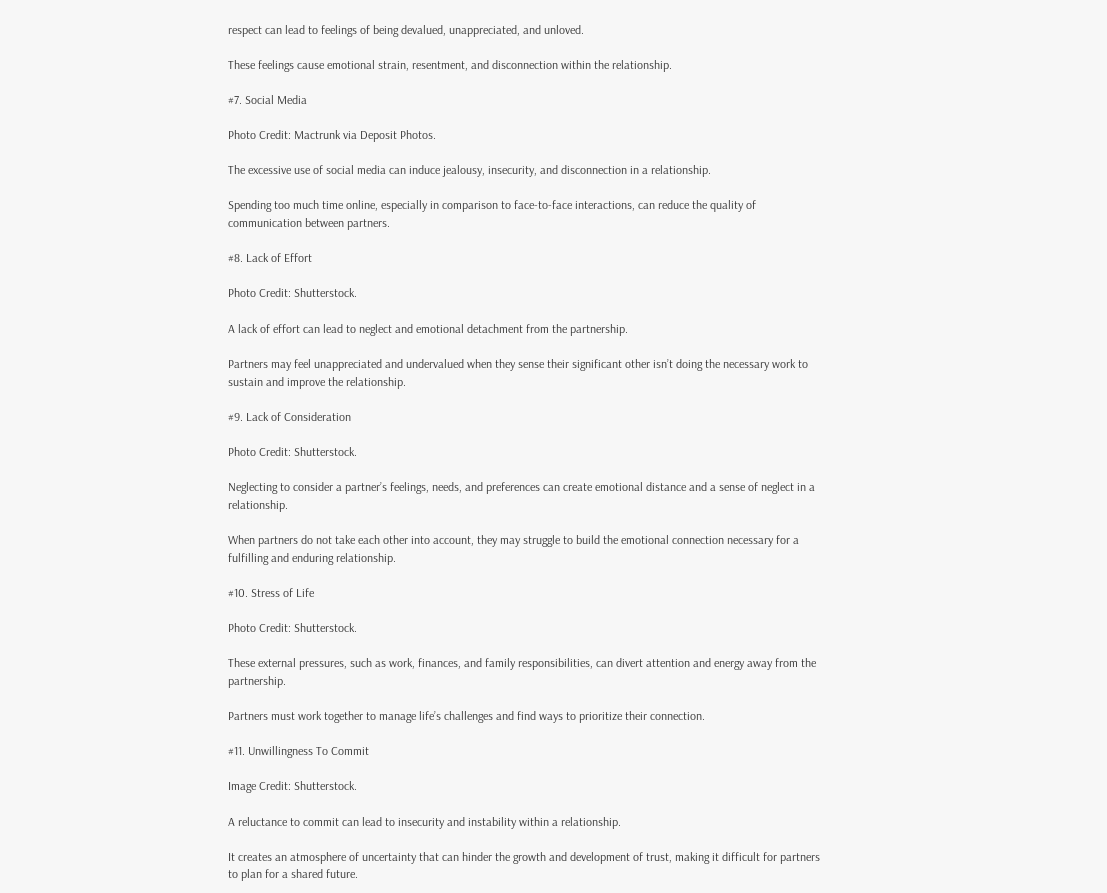respect can lead to feelings of being devalued, unappreciated, and unloved.

These feelings cause emotional strain, resentment, and disconnection within the relationship.

#7. Social Media

Photo Credit: Mactrunk via Deposit Photos.

The excessive use of social media can induce jealousy, insecurity, and disconnection in a relationship.

Spending too much time online, especially in comparison to face-to-face interactions, can reduce the quality of communication between partners.

#8. Lack of Effort

Photo Credit: Shutterstock.

A lack of effort can lead to neglect and emotional detachment from the partnership.

Partners may feel unappreciated and undervalued when they sense their significant other isn’t doing the necessary work to sustain and improve the relationship.

#9. Lack of Consideration

Photo Credit: Shutterstock.

Neglecting to consider a partner’s feelings, needs, and preferences can create emotional distance and a sense of neglect in a relationship.

When partners do not take each other into account, they may struggle to build the emotional connection necessary for a fulfilling and enduring relationship.

#10. Stress of Life

Photo Credit: Shutterstock.

These external pressures, such as work, finances, and family responsibilities, can divert attention and energy away from the partnership.

Partners must work together to manage life’s challenges and find ways to prioritize their connection.

#11. Unwillingness To Commit

Image Credit: Shutterstock.

A reluctance to commit can lead to insecurity and instability within a relationship.

It creates an atmosphere of uncertainty that can hinder the growth and development of trust, making it difficult for partners to plan for a shared future.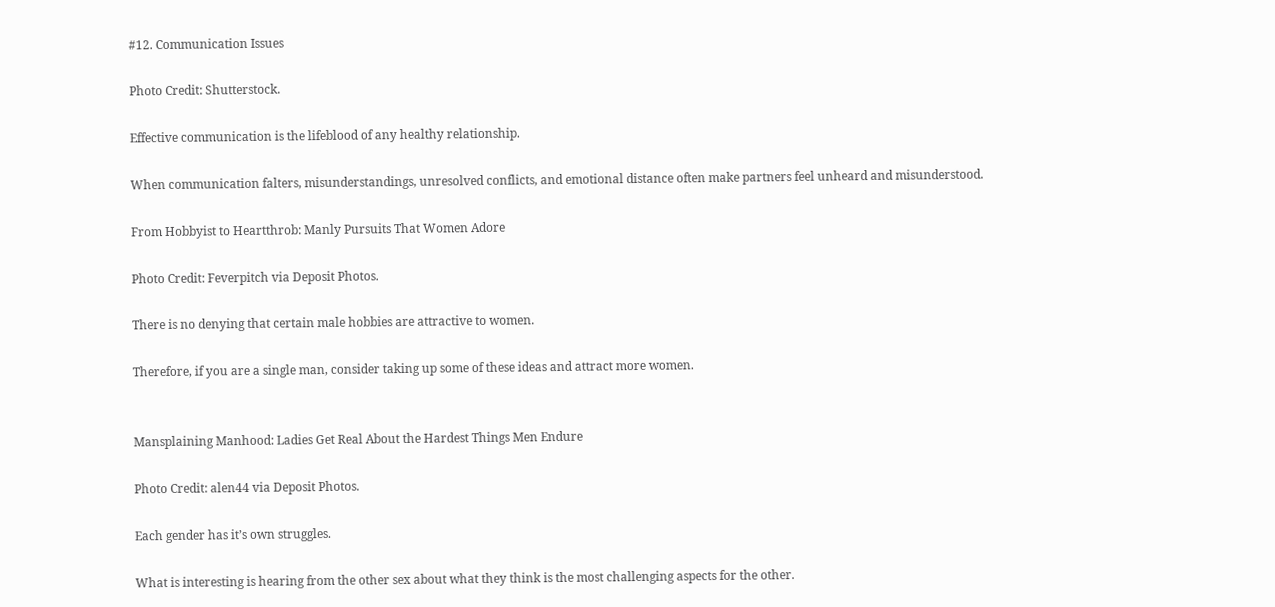#12. Communication Issues

Photo Credit: Shutterstock.

Effective communication is the lifeblood of any healthy relationship.

When communication falters, misunderstandings, unresolved conflicts, and emotional distance often make partners feel unheard and misunderstood.

From Hobbyist to Heartthrob: Manly Pursuits That Women Adore

Photo Credit: Feverpitch via Deposit Photos.

There is no denying that certain male hobbies are attractive to women.

Therefore, if you are a single man, consider taking up some of these ideas and attract more women.


Mansplaining Manhood: Ladies Get Real About the Hardest Things Men Endure

Photo Credit: alen44 via Deposit Photos.

Each gender has it’s own struggles.

What is interesting is hearing from the other sex about what they think is the most challenging aspects for the other.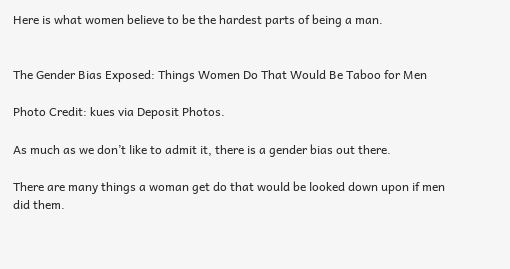Here is what women believe to be the hardest parts of being a man.


The Gender Bias Exposed: Things Women Do That Would Be Taboo for Men

Photo Credit: kues via Deposit Photos.

As much as we don’t like to admit it, there is a gender bias out there.

There are many things a woman get do that would be looked down upon if men did them.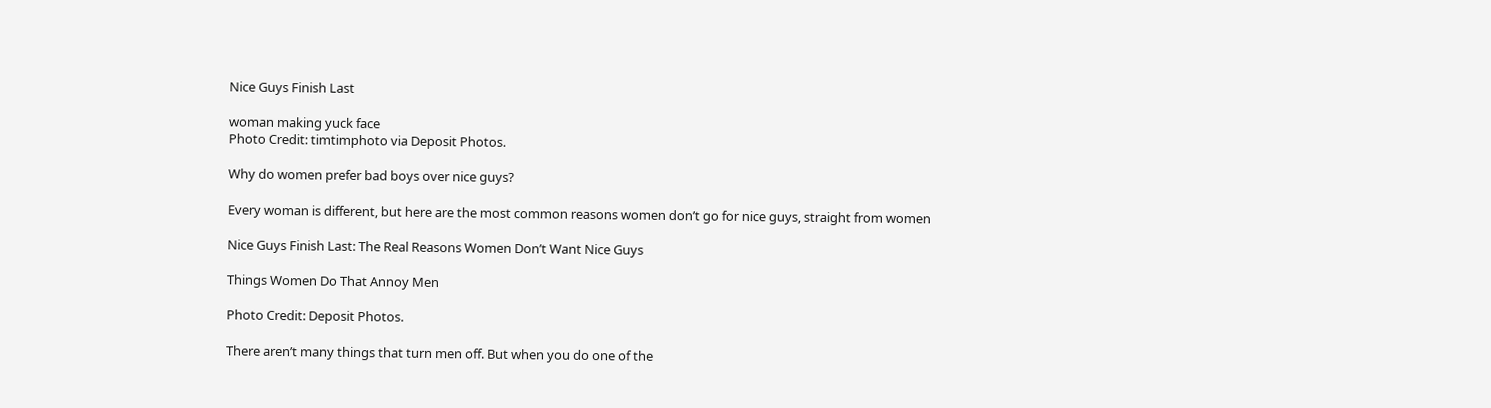Nice Guys Finish Last

woman making yuck face
Photo Credit: timtimphoto via Deposit Photos.

Why do women prefer bad boys over nice guys?

Every woman is different, but here are the most common reasons women don’t go for nice guys, straight from women

Nice Guys Finish Last: The Real Reasons Women Don’t Want Nice Guys

Things Women Do That Annoy Men

Photo Credit: Deposit Photos.

There aren’t many things that turn men off. But when you do one of the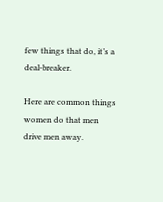few things that do, it’s a deal-breaker.

Here are common things women do that men drive men away.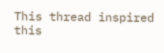This thread inspired this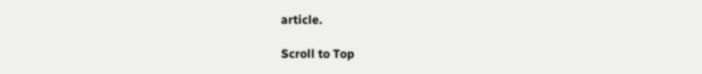article.

Scroll to Top